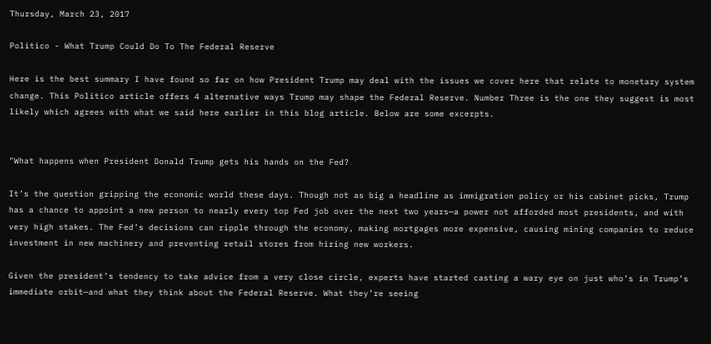Thursday, March 23, 2017

Politico - What Trump Could Do To The Federal Reserve

Here is the best summary I have found so far on how President Trump may deal with the issues we cover here that relate to monetary system change. This Politico article offers 4 alternative ways Trump may shape the Federal Reserve. Number Three is the one they suggest is most likely which agrees with what we said here earlier in this blog article. Below are some excerpts.


"What happens when President Donald Trump gets his hands on the Fed?

It’s the question gripping the economic world these days. Though not as big a headline as immigration policy or his cabinet picks, Trump has a chance to appoint a new person to nearly every top Fed job over the next two years—a power not afforded most presidents, and with very high stakes. The Fed’s decisions can ripple through the economy, making mortgages more expensive, causing mining companies to reduce investment in new machinery and preventing retail stores from hiring new workers.

Given the president’s tendency to take advice from a very close circle, experts have started casting a wary eye on just who’s in Trump’s immediate orbit—and what they think about the Federal Reserve. What they’re seeing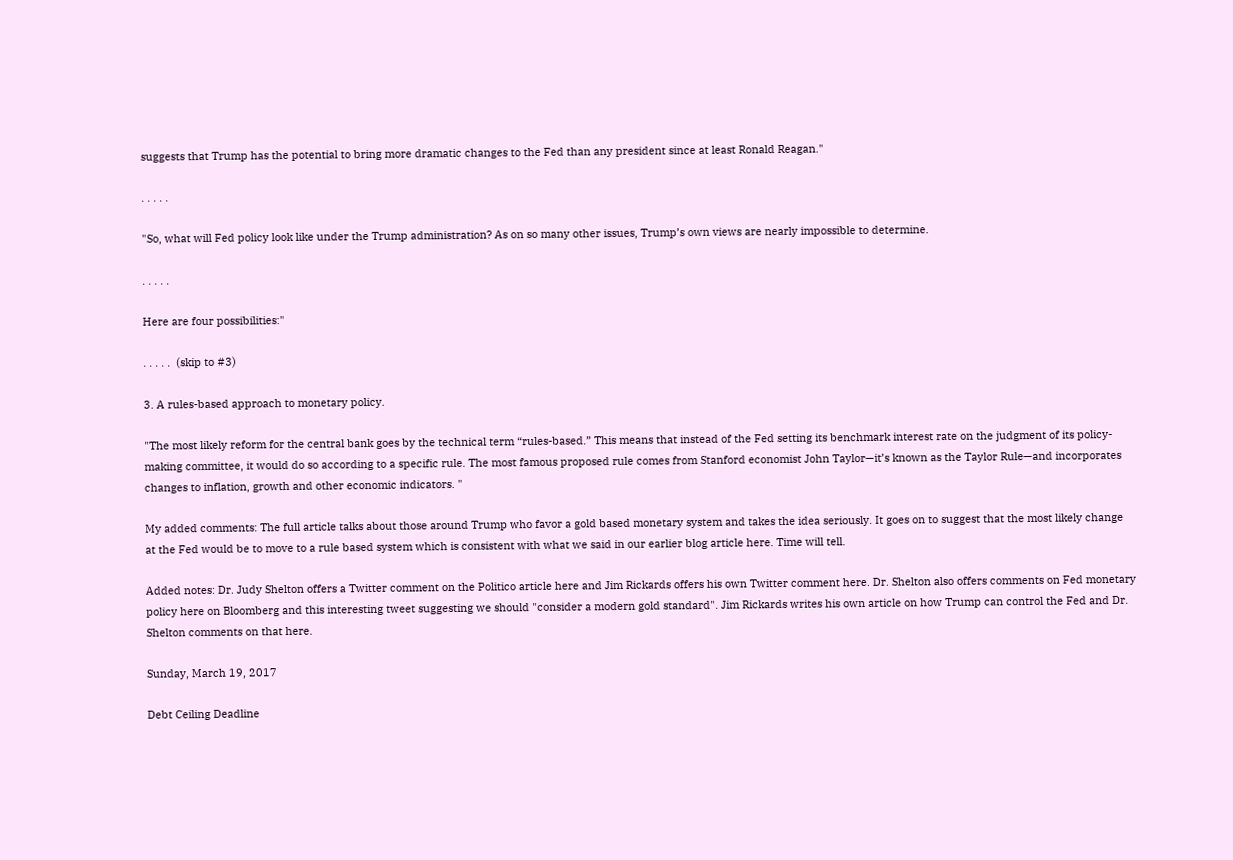suggests that Trump has the potential to bring more dramatic changes to the Fed than any president since at least Ronald Reagan."

. . . . .

"So, what will Fed policy look like under the Trump administration? As on so many other issues, Trump’s own views are nearly impossible to determine.

. . . . .

Here are four possibilities:"

. . . . .  (skip to #3)

3. A rules-based approach to monetary policy.

"The most likely reform for the central bank goes by the technical term “rules-based.” This means that instead of the Fed setting its benchmark interest rate on the judgment of its policy-making committee, it would do so according to a specific rule. The most famous proposed rule comes from Stanford economist John Taylor—it’s known as the Taylor Rule—and incorporates changes to inflation, growth and other economic indicators. "

My added comments: The full article talks about those around Trump who favor a gold based monetary system and takes the idea seriously. It goes on to suggest that the most likely change at the Fed would be to move to a rule based system which is consistent with what we said in our earlier blog article here. Time will tell.

Added notes: Dr. Judy Shelton offers a Twitter comment on the Politico article here and Jim Rickards offers his own Twitter comment here. Dr. Shelton also offers comments on Fed monetary policy here on Bloomberg and this interesting tweet suggesting we should "consider a modern gold standard". Jim Rickards writes his own article on how Trump can control the Fed and Dr. Shelton comments on that here.

Sunday, March 19, 2017

Debt Ceiling Deadline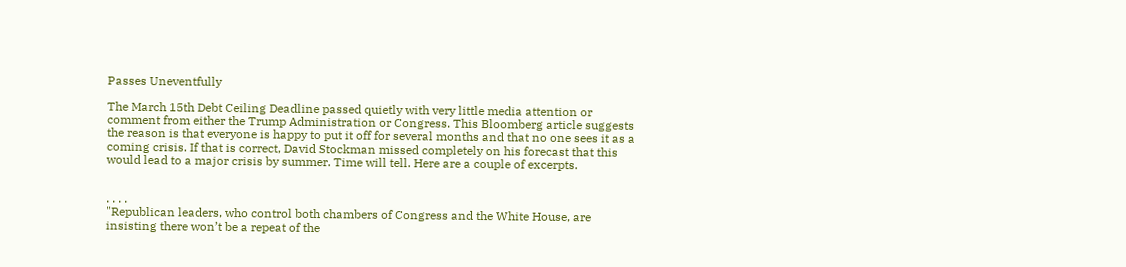Passes Uneventfully

The March 15th Debt Ceiling Deadline passed quietly with very little media attention or comment from either the Trump Administration or Congress. This Bloomberg article suggests the reason is that everyone is happy to put it off for several months and that no one sees it as a coming crisis. If that is correct, David Stockman missed completely on his forecast that this would lead to a major crisis by summer. Time will tell. Here are a couple of excerpts.


. . . .
"Republican leaders, who control both chambers of Congress and the White House, are insisting there won’t be a repeat of the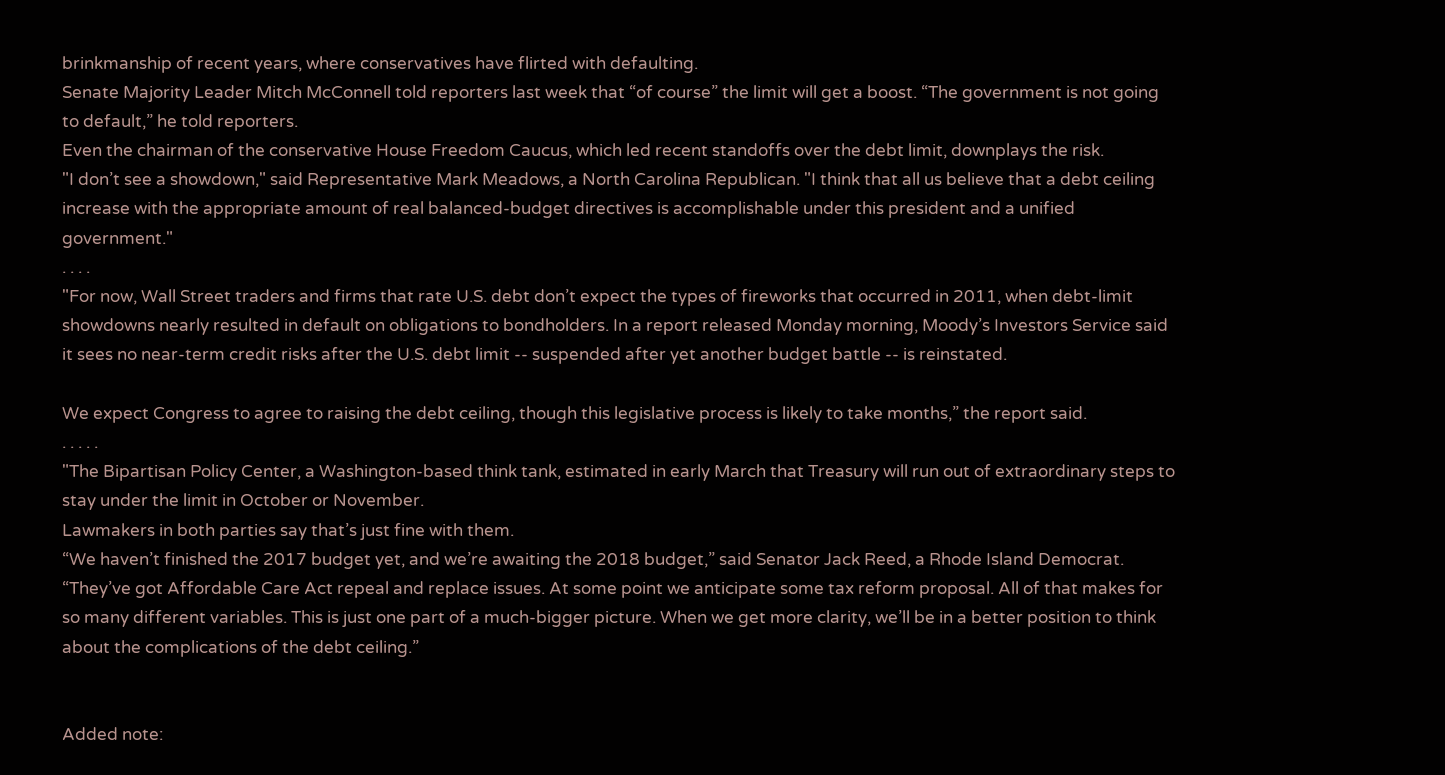brinkmanship of recent years, where conservatives have flirted with defaulting.
Senate Majority Leader Mitch McConnell told reporters last week that “of course” the limit will get a boost. “The government is not going to default,” he told reporters.
Even the chairman of the conservative House Freedom Caucus, which led recent standoffs over the debt limit, downplays the risk.
"I don’t see a showdown," said Representative Mark Meadows, a North Carolina Republican. "I think that all us believe that a debt ceiling increase with the appropriate amount of real balanced-budget directives is accomplishable under this president and a unified government."
. . . .
"For now, Wall Street traders and firms that rate U.S. debt don’t expect the types of fireworks that occurred in 2011, when debt-limit showdowns nearly resulted in default on obligations to bondholders. In a report released Monday morning, Moody’s Investors Service said it sees no near-term credit risks after the U.S. debt limit -- suspended after yet another budget battle -- is reinstated.

We expect Congress to agree to raising the debt ceiling, though this legislative process is likely to take months,” the report said.
. . . . .
"The Bipartisan Policy Center, a Washington-based think tank, estimated in early March that Treasury will run out of extraordinary steps to stay under the limit in October or November.
Lawmakers in both parties say that’s just fine with them.
“We haven’t finished the 2017 budget yet, and we’re awaiting the 2018 budget,” said Senator Jack Reed, a Rhode Island Democrat. “They’ve got Affordable Care Act repeal and replace issues. At some point we anticipate some tax reform proposal. All of that makes for so many different variables. This is just one part of a much-bigger picture. When we get more clarity, we’ll be in a better position to think about the complications of the debt ceiling.”


Added note: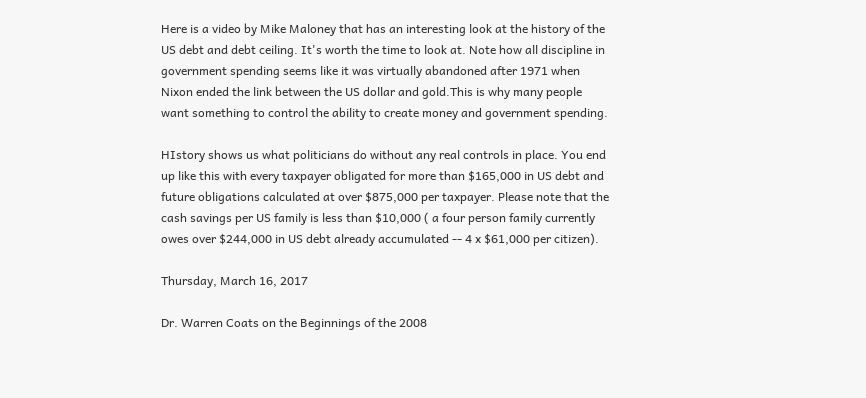Here is a video by Mike Maloney that has an interesting look at the history of the US debt and debt ceiling. It's worth the time to look at. Note how all discipline in government spending seems like it was virtually abandoned after 1971 when Nixon ended the link between the US dollar and gold.This is why many people want something to control the ability to create money and government spending.

HIstory shows us what politicians do without any real controls in place. You end up like this with every taxpayer obligated for more than $165,000 in US debt and future obligations calculated at over $875,000 per taxpayer. Please note that the cash savings per US family is less than $10,000 ( a four person family currently owes over $244,000 in US debt already accumulated -- 4 x $61,000 per citizen).

Thursday, March 16, 2017

Dr. Warren Coats on the Beginnings of the 2008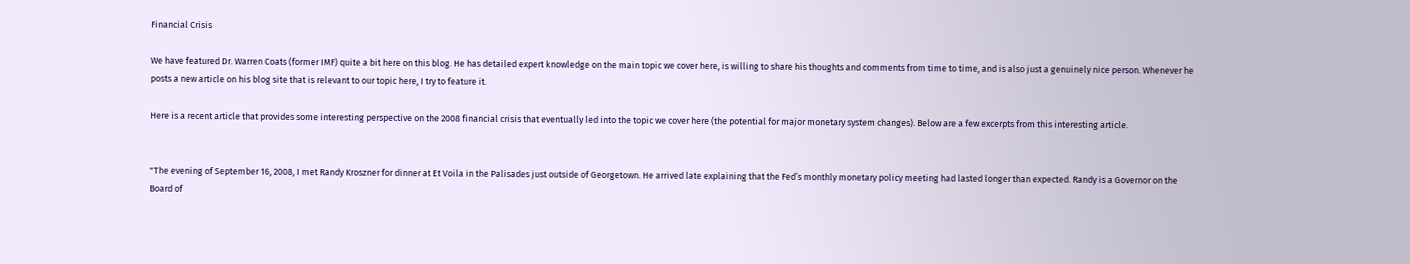Financial Crisis

We have featured Dr. Warren Coats (former IMF) quite a bit here on this blog. He has detailed expert knowledge on the main topic we cover here, is willing to share his thoughts and comments from time to time, and is also just a genuinely nice person. Whenever he posts a new article on his blog site that is relevant to our topic here, I try to feature it.

Here is a recent article that provides some interesting perspective on the 2008 financial crisis that eventually led into the topic we cover here (the potential for major monetary system changes). Below are a few excerpts from this interesting article.


"The evening of September 16, 2008, I met Randy Kroszner for dinner at Et Voila in the Palisades just outside of Georgetown. He arrived late explaining that the Fed’s monthly monetary policy meeting had lasted longer than expected. Randy is a Governor on the Board of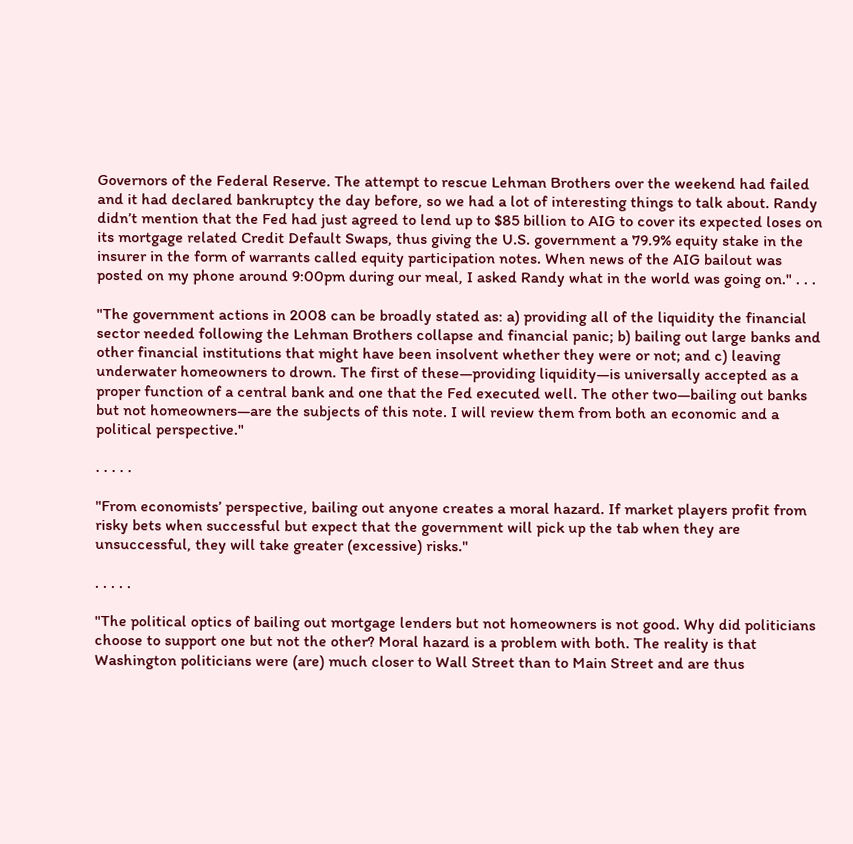Governors of the Federal Reserve. The attempt to rescue Lehman Brothers over the weekend had failed and it had declared bankruptcy the day before, so we had a lot of interesting things to talk about. Randy didn’t mention that the Fed had just agreed to lend up to $85 billion to AIG to cover its expected loses on its mortgage related Credit Default Swaps, thus giving the U.S. government a 79.9% equity stake in the insurer in the form of warrants called equity participation notes. When news of the AIG bailout was posted on my phone around 9:00pm during our meal, I asked Randy what in the world was going on." . . .

"The government actions in 2008 can be broadly stated as: a) providing all of the liquidity the financial sector needed following the Lehman Brothers collapse and financial panic; b) bailing out large banks and other financial institutions that might have been insolvent whether they were or not; and c) leaving underwater homeowners to drown. The first of these—providing liquidity—is universally accepted as a proper function of a central bank and one that the Fed executed well. The other two—bailing out banks but not homeowners—are the subjects of this note. I will review them from both an economic and a political perspective."

. . . . .

"From economists’ perspective, bailing out anyone creates a moral hazard. If market players profit from risky bets when successful but expect that the government will pick up the tab when they are unsuccessful, they will take greater (excessive) risks."

. . . . .

"The political optics of bailing out mortgage lenders but not homeowners is not good. Why did politicians choose to support one but not the other? Moral hazard is a problem with both. The reality is that Washington politicians were (are) much closer to Wall Street than to Main Street and are thus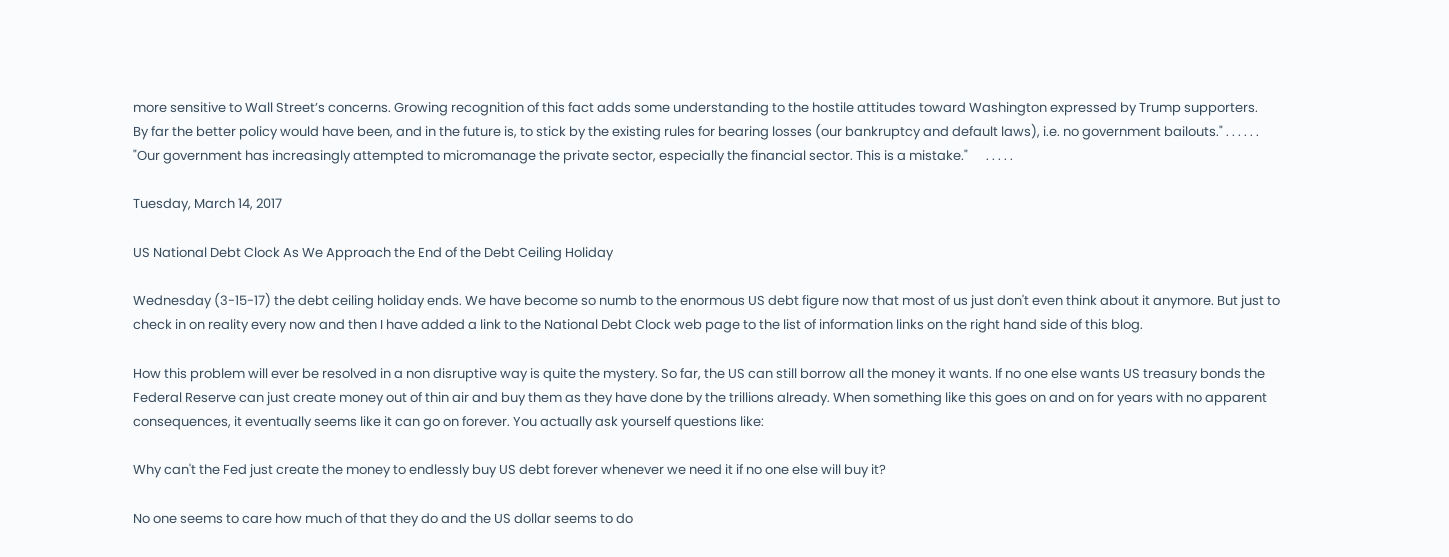more sensitive to Wall Street’s concerns. Growing recognition of this fact adds some understanding to the hostile attitudes toward Washington expressed by Trump supporters.
By far the better policy would have been, and in the future is, to stick by the existing rules for bearing losses (our bankruptcy and default laws), i.e. no government bailouts." . . . . . .
"Our government has increasingly attempted to micromanage the private sector, especially the financial sector. This is a mistake."      . . . . .

Tuesday, March 14, 2017

US National Debt Clock As We Approach the End of the Debt Ceiling Holiday

Wednesday (3-15-17) the debt ceiling holiday ends. We have become so numb to the enormous US debt figure now that most of us just don't even think about it anymore. But just to check in on reality every now and then I have added a link to the National Debt Clock web page to the list of information links on the right hand side of this blog.

How this problem will ever be resolved in a non disruptive way is quite the mystery. So far, the US can still borrow all the money it wants. If no one else wants US treasury bonds the Federal Reserve can just create money out of thin air and buy them as they have done by the trillions already. When something like this goes on and on for years with no apparent consequences, it eventually seems like it can go on forever. You actually ask yourself questions like:

Why can't the Fed just create the money to endlessly buy US debt forever whenever we need it if no one else will buy it?

No one seems to care how much of that they do and the US dollar seems to do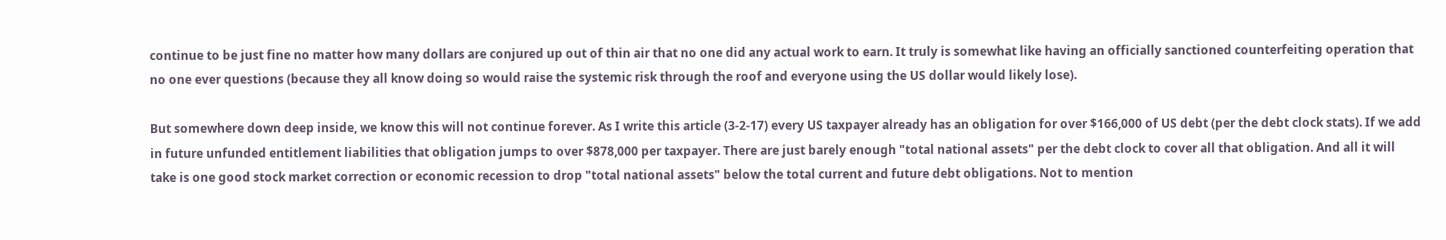continue to be just fine no matter how many dollars are conjured up out of thin air that no one did any actual work to earn. It truly is somewhat like having an officially sanctioned counterfeiting operation that no one ever questions (because they all know doing so would raise the systemic risk through the roof and everyone using the US dollar would likely lose).

But somewhere down deep inside, we know this will not continue forever. As I write this article (3-2-17) every US taxpayer already has an obligation for over $166,000 of US debt (per the debt clock stats). If we add in future unfunded entitlement liabilities that obligation jumps to over $878,000 per taxpayer. There are just barely enough "total national assets" per the debt clock to cover all that obligation. And all it will take is one good stock market correction or economic recession to drop "total national assets" below the total current and future debt obligations. Not to mention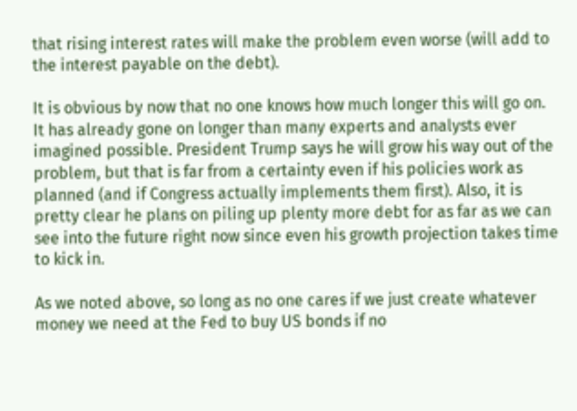that rising interest rates will make the problem even worse (will add to the interest payable on the debt).

It is obvious by now that no one knows how much longer this will go on. It has already gone on longer than many experts and analysts ever imagined possible. President Trump says he will grow his way out of the problem, but that is far from a certainty even if his policies work as planned (and if Congress actually implements them first). Also, it is pretty clear he plans on piling up plenty more debt for as far as we can see into the future right now since even his growth projection takes time to kick in.

As we noted above, so long as no one cares if we just create whatever money we need at the Fed to buy US bonds if no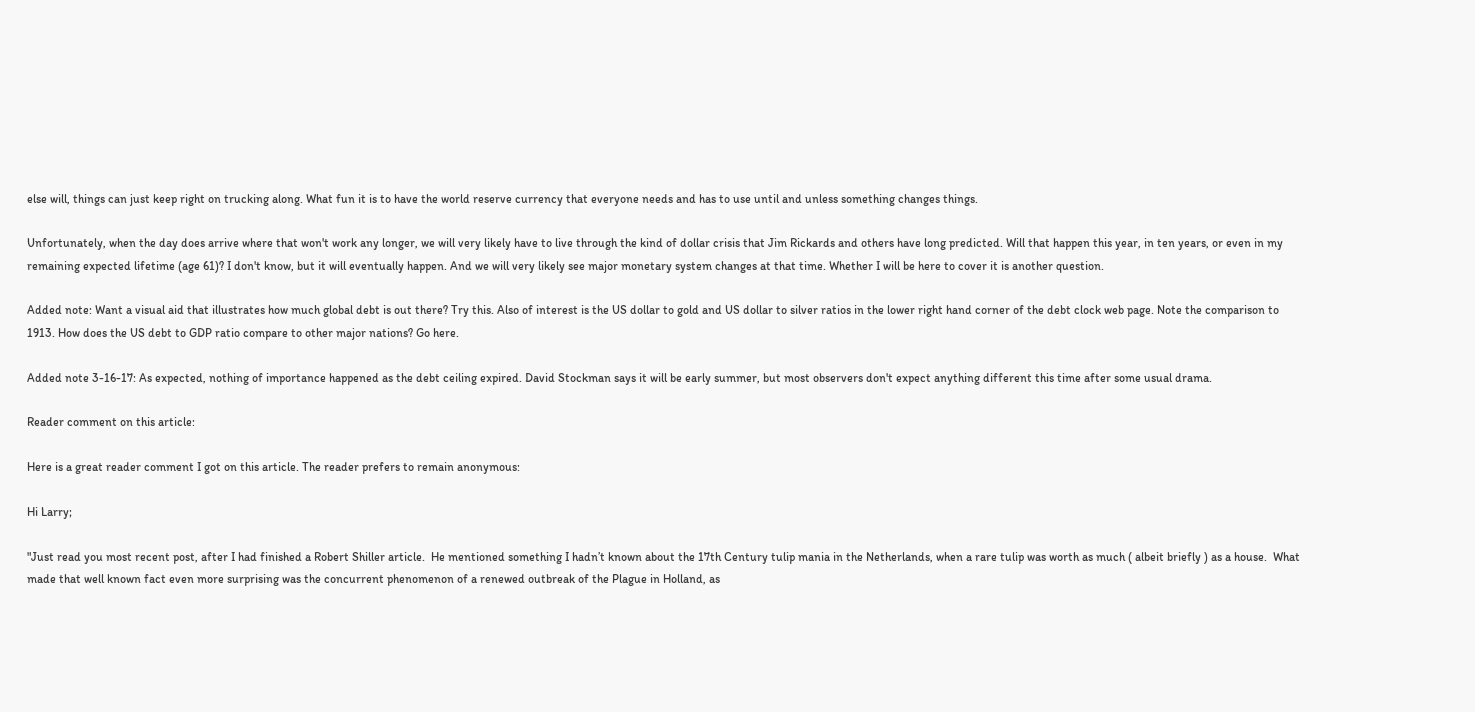else will, things can just keep right on trucking along. What fun it is to have the world reserve currency that everyone needs and has to use until and unless something changes things.

Unfortunately, when the day does arrive where that won't work any longer, we will very likely have to live through the kind of dollar crisis that Jim Rickards and others have long predicted. Will that happen this year, in ten years, or even in my remaining expected lifetime (age 61)? I don't know, but it will eventually happen. And we will very likely see major monetary system changes at that time. Whether I will be here to cover it is another question.

Added note: Want a visual aid that illustrates how much global debt is out there? Try this. Also of interest is the US dollar to gold and US dollar to silver ratios in the lower right hand corner of the debt clock web page. Note the comparison to 1913. How does the US debt to GDP ratio compare to other major nations? Go here.

Added note 3-16-17: As expected, nothing of importance happened as the debt ceiling expired. David Stockman says it will be early summer, but most observers don't expect anything different this time after some usual drama.

Reader comment on this article:

Here is a great reader comment I got on this article. The reader prefers to remain anonymous:

Hi Larry;

"Just read you most recent post, after I had finished a Robert Shiller article.  He mentioned something I hadn’t known about the 17th Century tulip mania in the Netherlands, when a rare tulip was worth as much ( albeit briefly ) as a house.  What made that well known fact even more surprising was the concurrent phenomenon of a renewed outbreak of the Plague in Holland, as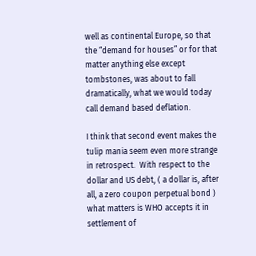well as continental Europe, so that the “demand for houses” or for that matter anything else except tombstones, was about to fall dramatically, what we would today call demand based deflation.

I think that second event makes the tulip mania seem even more strange in retrospect.  With respect to the dollar and US debt, ( a dollar is, after all, a zero coupon perpetual bond ) what matters is WHO accepts it in settlement of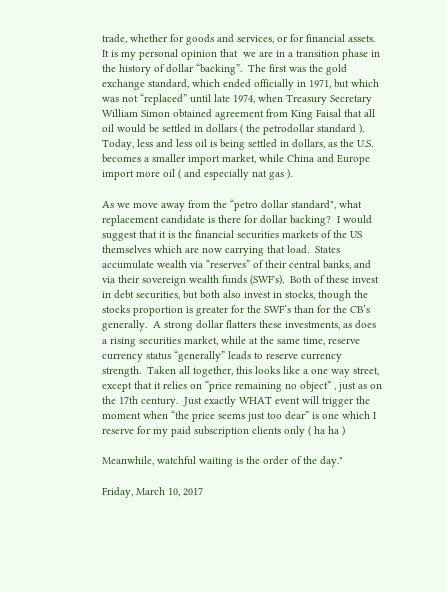trade, whether for goods and services, or for financial assets.  It is my personal opinion that  we are in a transition phase in the history of dollar “backing”.  The first was the gold exchange standard, which ended officially in 1971, but which was not “replaced” until late 1974, when Treasury Secretary William Simon obtained agreement from King Faisal that all oil would be settled in dollars ( the petrodollar standard ).  Today, less and less oil is being settled in dollars, as the U.S. becomes a smaller import market, while China and Europe import more oil ( and especially nat gas ).

As we move away from the “petro dollar standard", what replacement candidate is there for dollar backing?  I would suggest that it is the financial securities markets of the US themselves which are now carrying that load.  States accumulate wealth via “reserves” of their central banks, and via their sovereign wealth funds (SWF's).  Both of these invest in debt securities, but both also invest in stocks, though the stocks proportion is greater for the SWF’s than for the CB’s generally.  A strong dollar flatters these investments, as does a rising securities market, while at the same time, reserve currency status “generally” leads to reserve currency strength.  Taken all together, this looks like a one way street, except that it relies on “price remaining no object” , just as on the 17th century.  Just exactly WHAT event will trigger the moment when “the price seems just too dear” is one which I reserve for my paid subscription clients only ( ha ha )

Meanwhile, watchful waiting is the order of the day."

Friday, March 10, 2017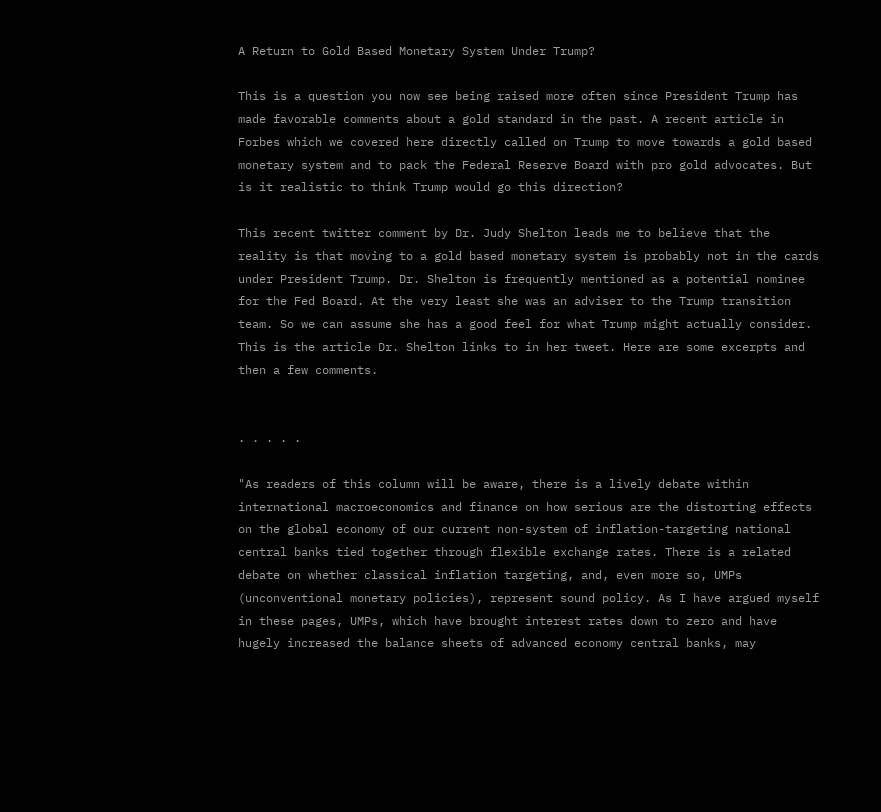A Return to Gold Based Monetary System Under Trump?

This is a question you now see being raised more often since President Trump has made favorable comments about a gold standard in the past. A recent article in Forbes which we covered here directly called on Trump to move towards a gold based monetary system and to pack the Federal Reserve Board with pro gold advocates. But is it realistic to think Trump would go this direction?

This recent twitter comment by Dr. Judy Shelton leads me to believe that the reality is that moving to a gold based monetary system is probably not in the cards under President Trump. Dr. Shelton is frequently mentioned as a potential nominee for the Fed Board. At the very least she was an adviser to the Trump transition team. So we can assume she has a good feel for what Trump might actually consider. This is the article Dr. Shelton links to in her tweet. Here are some excerpts and then a few comments.


. . . . .

"As readers of this column will be aware, there is a lively debate within international macroeconomics and finance on how serious are the distorting effects on the global economy of our current non-system of inflation-targeting national central banks tied together through flexible exchange rates. There is a related debate on whether classical inflation targeting, and, even more so, UMPs (unconventional monetary policies), represent sound policy. As I have argued myself in these pages, UMPs, which have brought interest rates down to zero and have hugely increased the balance sheets of advanced economy central banks, may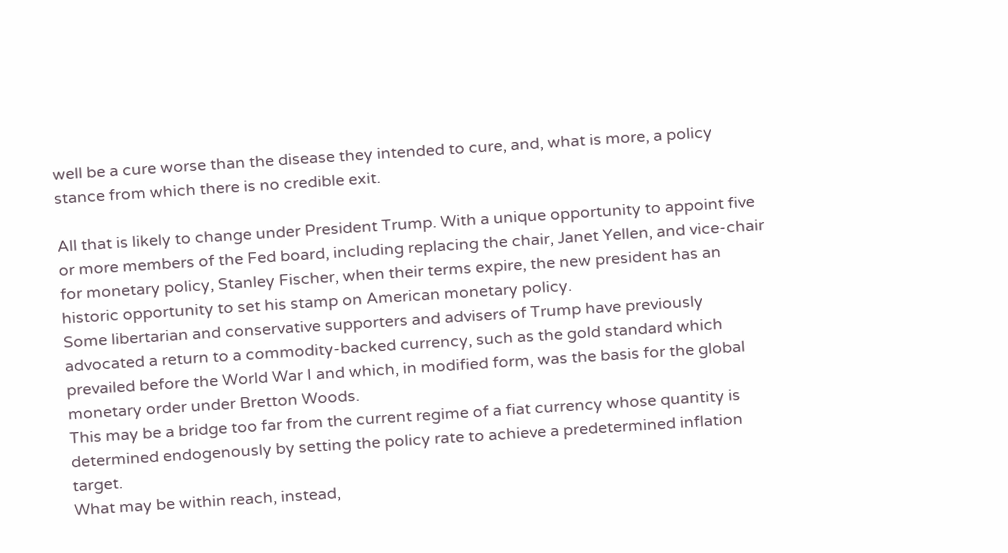well be a cure worse than the disease they intended to cure, and, what is more, a policy stance from which there is no credible exit.

All that is likely to change under President Trump. With a unique opportunity to appoint five or more members of the Fed board, including replacing the chair, Janet Yellen, and vice-chair for monetary policy, Stanley Fischer, when their terms expire, the new president has an historic opportunity to set his stamp on American monetary policy.
Some libertarian and conservative supporters and advisers of Trump have previously advocated a return to a commodity-backed currency, such as the gold standard which prevailed before the World War I and which, in modified form, was the basis for the global monetary order under Bretton Woods.
This may be a bridge too far from the current regime of a fiat currency whose quantity is determined endogenously by setting the policy rate to achieve a predetermined inflation target.
What may be within reach, instead,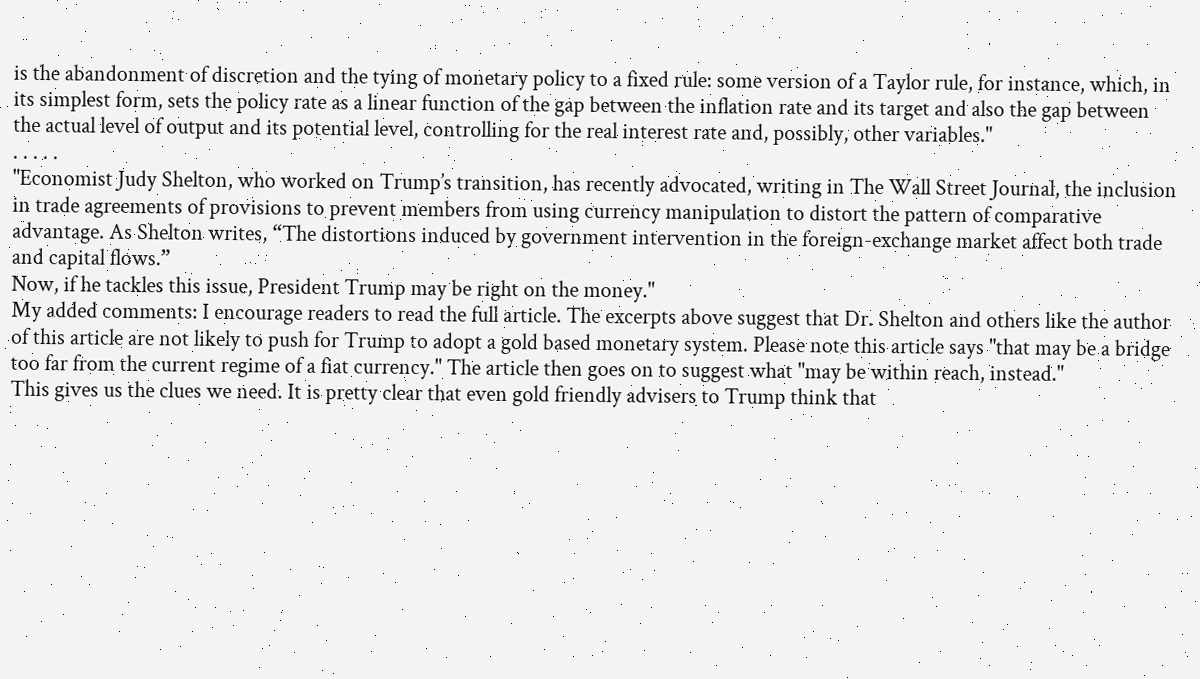is the abandonment of discretion and the tying of monetary policy to a fixed rule: some version of a Taylor rule, for instance, which, in its simplest form, sets the policy rate as a linear function of the gap between the inflation rate and its target and also the gap between the actual level of output and its potential level, controlling for the real interest rate and, possibly, other variables."
. . . . .
"Economist Judy Shelton, who worked on Trump’s transition, has recently advocated, writing in The Wall Street Journal, the inclusion in trade agreements of provisions to prevent members from using currency manipulation to distort the pattern of comparative advantage. As Shelton writes, “The distortions induced by government intervention in the foreign-exchange market affect both trade and capital flows.”
Now, if he tackles this issue, President Trump may be right on the money."
My added comments: I encourage readers to read the full article. The excerpts above suggest that Dr. Shelton and others like the author of this article are not likely to push for Trump to adopt a gold based monetary system. Please note this article says "that may be a bridge too far from the current regime of a fiat currency." The article then goes on to suggest what "may be within reach, instead."
This gives us the clues we need. It is pretty clear that even gold friendly advisers to Trump think that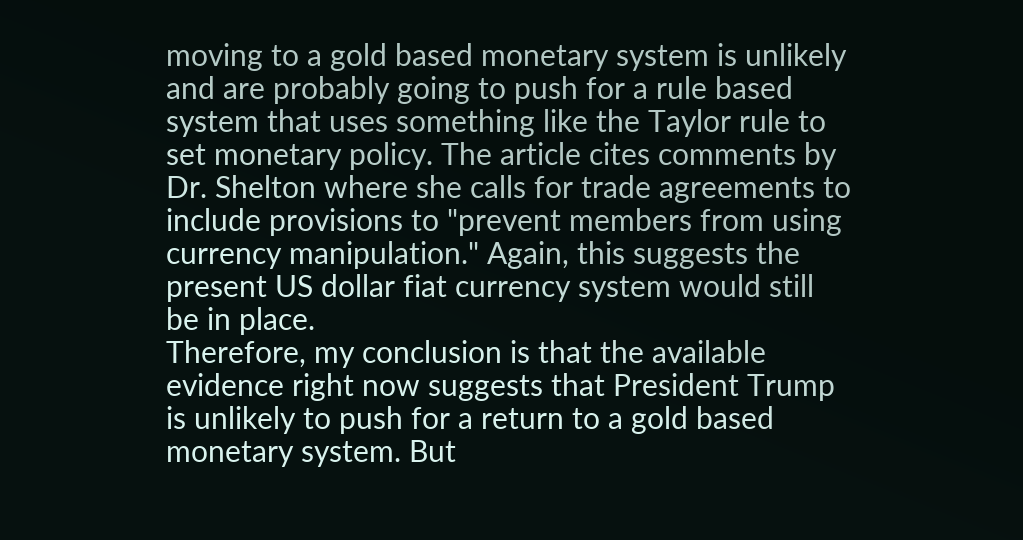moving to a gold based monetary system is unlikely and are probably going to push for a rule based system that uses something like the Taylor rule to set monetary policy. The article cites comments by Dr. Shelton where she calls for trade agreements to include provisions to "prevent members from using currency manipulation." Again, this suggests the present US dollar fiat currency system would still be in place.
Therefore, my conclusion is that the available evidence right now suggests that President Trump is unlikely to push for a return to a gold based monetary system. But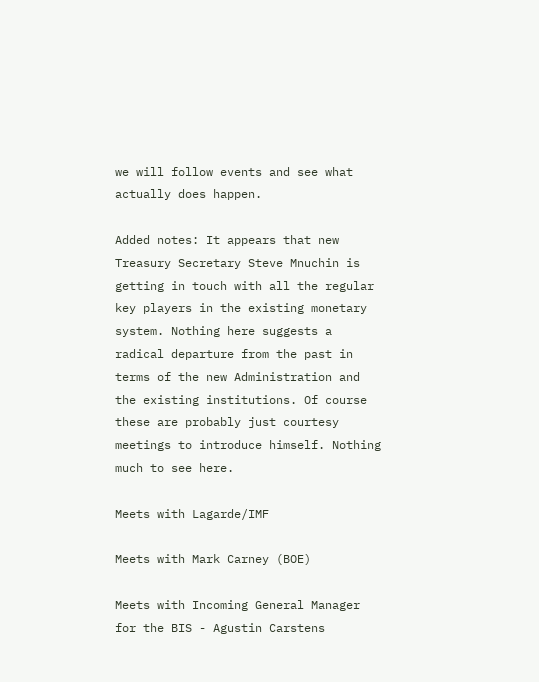we will follow events and see what actually does happen.

Added notes: It appears that new Treasury Secretary Steve Mnuchin is getting in touch with all the regular key players in the existing monetary system. Nothing here suggests a radical departure from the past in terms of the new Administration and the existing institutions. Of course these are probably just courtesy meetings to introduce himself. Nothing much to see here.

Meets with Lagarde/IMF

Meets with Mark Carney (BOE)

Meets with Incoming General Manager for the BIS - Agustin Carstens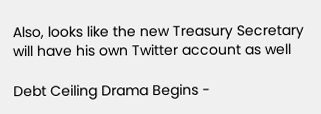Also, looks like the new Treasury Secretary will have his own Twitter account as well

Debt Ceiling Drama Begins -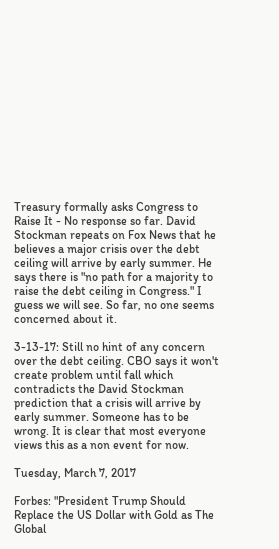Treasury formally asks Congress to Raise It - No response so far. David Stockman repeats on Fox News that he believes a major crisis over the debt ceiling will arrive by early summer. He says there is "no path for a majority to raise the debt ceiling in Congress." I guess we will see. So far, no one seems concerned about it.

3-13-17: Still no hint of any concern over the debt ceiling. CBO says it won't create problem until fall which contradicts the David Stockman prediction that a crisis will arrive by early summer. Someone has to be wrong. It is clear that most everyone views this as a non event for now.

Tuesday, March 7, 2017

Forbes: "President Trump Should Replace the US Dollar with Gold as The Global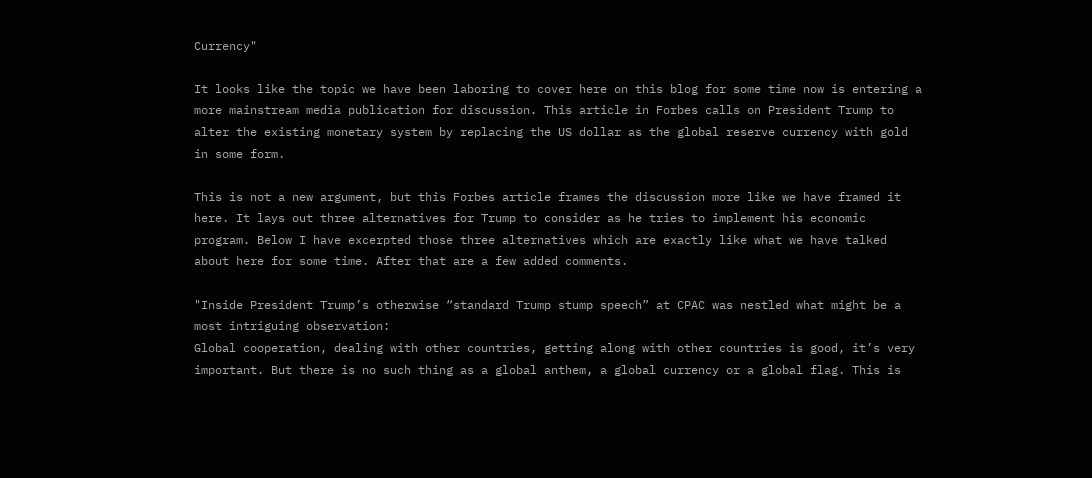Currency"

It looks like the topic we have been laboring to cover here on this blog for some time now is entering a more mainstream media publication for discussion. This article in Forbes calls on President Trump to alter the existing monetary system by replacing the US dollar as the global reserve currency with gold in some form.

This is not a new argument, but this Forbes article frames the discussion more like we have framed it here. It lays out three alternatives for Trump to consider as he tries to implement his economic program. Below I have excerpted those three alternatives which are exactly like what we have talked about here for some time. After that are a few added comments.

"Inside President Trump’s otherwise “standard Trump stump speech” at CPAC was nestled what might be a most intriguing observation:
Global cooperation, dealing with other countries, getting along with other countries is good, it’s very important. But there is no such thing as a global anthem, a global currency or a global flag. This is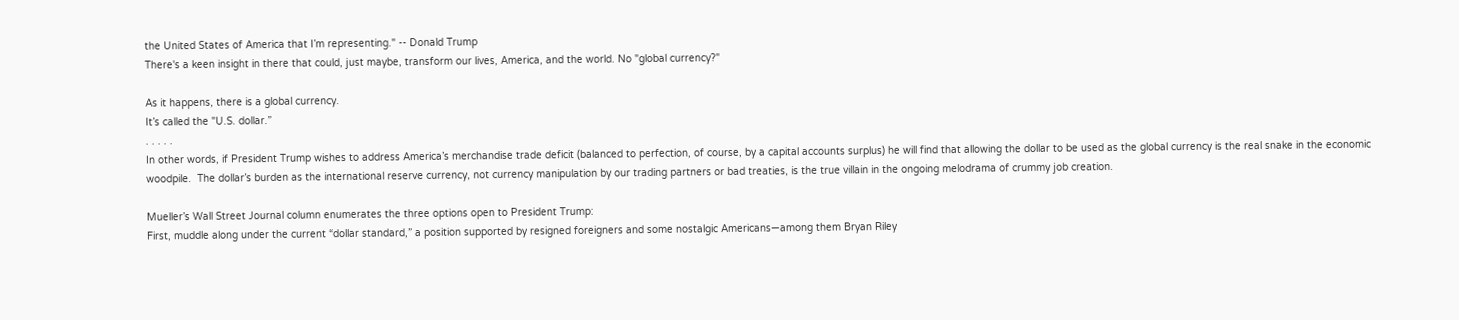the United States of America that I’m representing." -- Donald Trump
There's a keen insight in there that could, just maybe, transform our lives, America, and the world. No "global currency?"

As it happens, there is a global currency.
It’s called the "U.S. dollar.”
. . . . .
In other words, if President Trump wishes to address America’s merchandise trade deficit (balanced to perfection, of course, by a capital accounts surplus) he will find that allowing the dollar to be used as the global currency is the real snake in the economic woodpile.  The dollar’s burden as the international reserve currency, not currency manipulation by our trading partners or bad treaties, is the true villain in the ongoing melodrama of crummy job creation.

Mueller’s Wall Street Journal column enumerates the three options open to President Trump:
First, muddle along under the current “dollar standard,” a position supported by resigned foreigners and some nostalgic Americans—among them Bryan Riley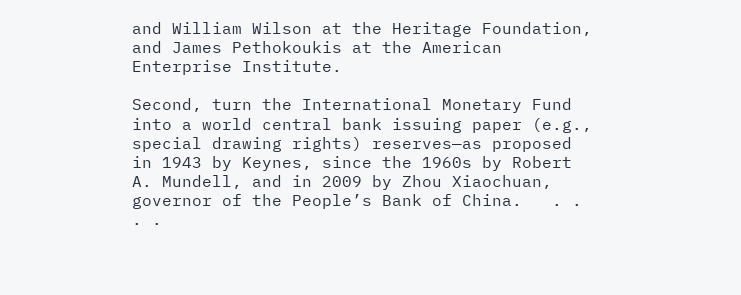and William Wilson at the Heritage Foundation, and James Pethokoukis at the American Enterprise Institute.

Second, turn the International Monetary Fund into a world central bank issuing paper (e.g., special drawing rights) reserves—as proposed in 1943 by Keynes, since the 1960s by Robert A. Mundell, and in 2009 by Zhou Xiaochuan, governor of the People’s Bank of China.   . . . .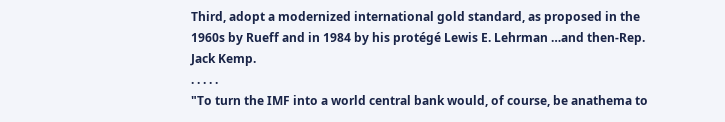Third, adopt a modernized international gold standard, as proposed in the 1960s by Rueff and in 1984 by his protégé Lewis E. Lehrman …and then-Rep. Jack Kemp.
. . . . .
"To turn the IMF into a world central bank would, of course, be anathema to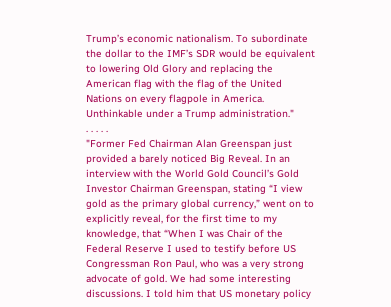Trump’s economic nationalism. To subordinate the dollar to the IMF’s SDR would be equivalent to lowering Old Glory and replacing the American flag with the flag of the United Nations on every flagpole in America. Unthinkable under a Trump administration."
. . . . .
"Former Fed Chairman Alan Greenspan just provided a barely noticed Big Reveal. In an interview with the World Gold Council’s Gold Investor Chairman Greenspan, stating “I view gold as the primary global currency,” went on to explicitly reveal, for the first time to my knowledge, that “When I was Chair of the Federal Reserve I used to testify before US Congressman Ron Paul, who was a very strong advocate of gold. We had some interesting discussions. I told him that US monetary policy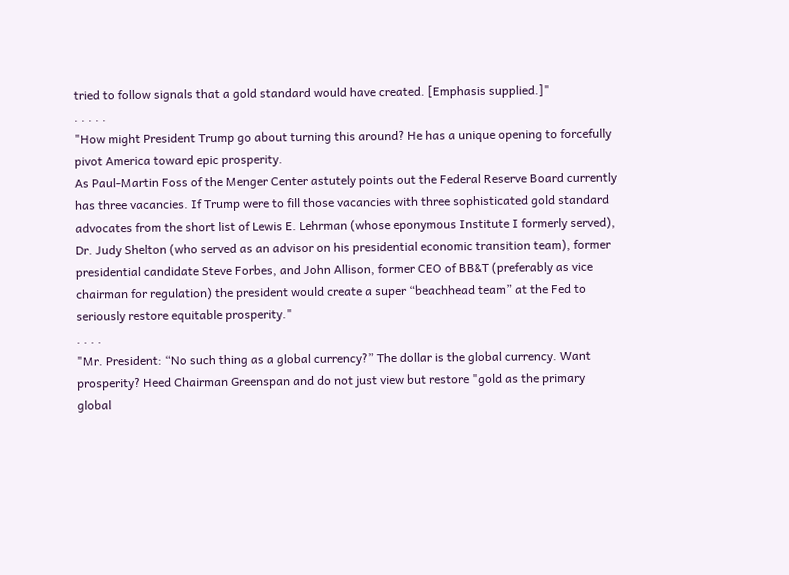tried to follow signals that a gold standard would have created. [Emphasis supplied.]"
. . . . .
"How might President Trump go about turning this around? He has a unique opening to forcefully pivot America toward epic prosperity.
As Paul-Martin Foss of the Menger Center astutely points out the Federal Reserve Board currently has three vacancies. If Trump were to fill those vacancies with three sophisticated gold standard advocates from the short list of Lewis E. Lehrman (whose eponymous Institute I formerly served), Dr. Judy Shelton (who served as an advisor on his presidential economic transition team), former presidential candidate Steve Forbes, and John Allison, former CEO of BB&T (preferably as vice chairman for regulation) the president would create a super “beachhead team” at the Fed to seriously restore equitable prosperity."
. . . .
"Mr. President: “No such thing as a global currency?” The dollar is the global currency. Want prosperity? Heed Chairman Greenspan and do not just view but restore "gold as the primary global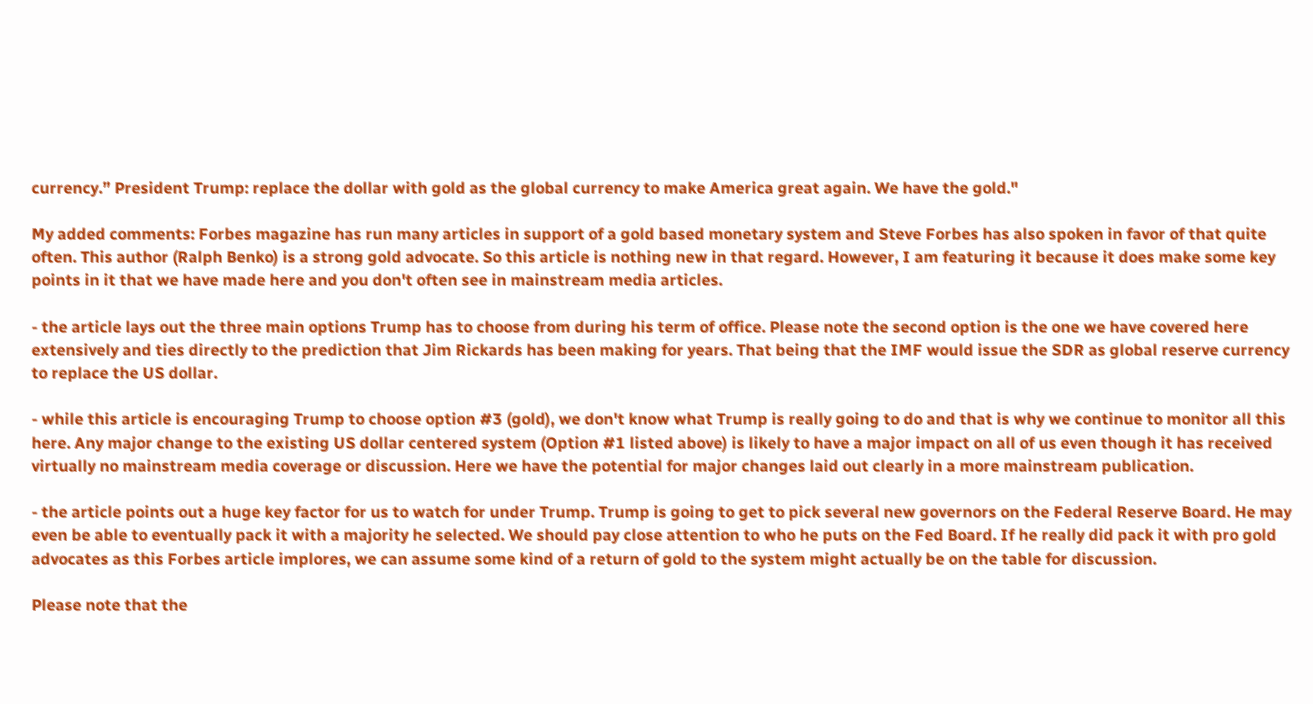currency.” President Trump: replace the dollar with gold as the global currency to make America great again. We have the gold."

My added comments: Forbes magazine has run many articles in support of a gold based monetary system and Steve Forbes has also spoken in favor of that quite often. This author (Ralph Benko) is a strong gold advocate. So this article is nothing new in that regard. However, I am featuring it because it does make some key points in it that we have made here and you don't often see in mainstream media articles.

- the article lays out the three main options Trump has to choose from during his term of office. Please note the second option is the one we have covered here extensively and ties directly to the prediction that Jim Rickards has been making for years. That being that the IMF would issue the SDR as global reserve currency to replace the US dollar.

- while this article is encouraging Trump to choose option #3 (gold), we don't know what Trump is really going to do and that is why we continue to monitor all this here. Any major change to the existing US dollar centered system (Option #1 listed above) is likely to have a major impact on all of us even though it has received virtually no mainstream media coverage or discussion. Here we have the potential for major changes laid out clearly in a more mainstream publication.

- the article points out a huge key factor for us to watch for under Trump. Trump is going to get to pick several new governors on the Federal Reserve Board. He may even be able to eventually pack it with a majority he selected. We should pay close attention to who he puts on the Fed Board. If he really did pack it with pro gold advocates as this Forbes article implores, we can assume some kind of a return of gold to the system might actually be on the table for discussion.

Please note that the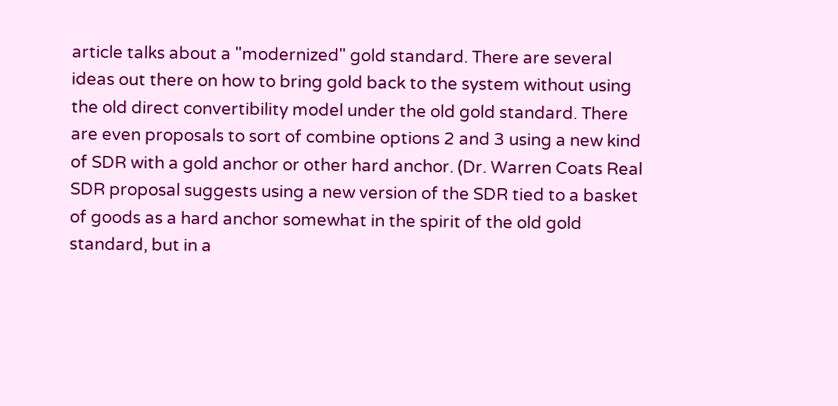article talks about a "modernized" gold standard. There are several ideas out there on how to bring gold back to the system without using the old direct convertibility model under the old gold standard. There are even proposals to sort of combine options 2 and 3 using a new kind of SDR with a gold anchor or other hard anchor. (Dr. Warren Coats Real SDR proposal suggests using a new version of the SDR tied to a basket of goods as a hard anchor somewhat in the spirit of the old gold standard, but in a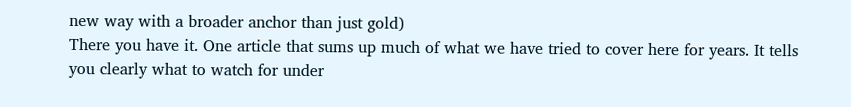new way with a broader anchor than just gold)
There you have it. One article that sums up much of what we have tried to cover here for years. It tells you clearly what to watch for under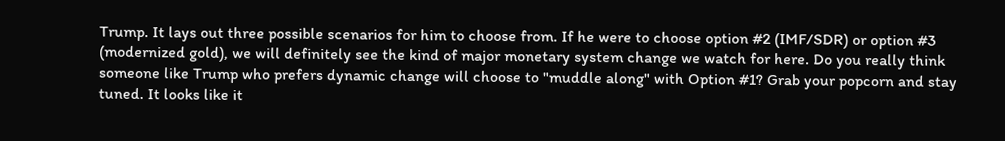Trump. It lays out three possible scenarios for him to choose from. If he were to choose option #2 (IMF/SDR) or option #3 (modernized gold), we will definitely see the kind of major monetary system change we watch for here. Do you really think someone like Trump who prefers dynamic change will choose to "muddle along" with Option #1? Grab your popcorn and stay tuned. It looks like it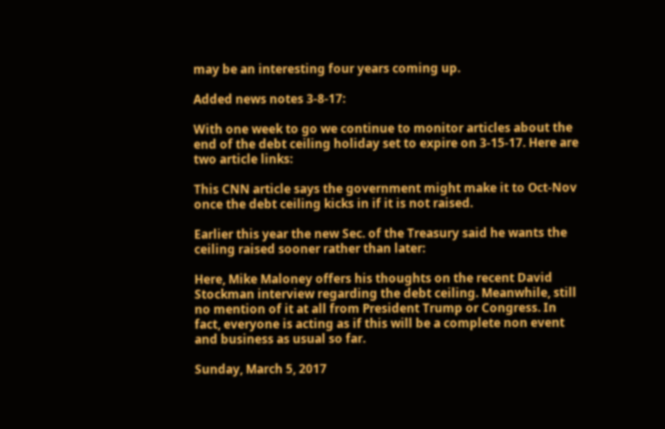may be an interesting four years coming up.

Added news notes 3-8-17:

With one week to go we continue to monitor articles about the end of the debt ceiling holiday set to expire on 3-15-17. Here are two article links:

This CNN article says the government might make it to Oct-Nov once the debt ceiling kicks in if it is not raised.

Earlier this year the new Sec. of the Treasury said he wants the ceiling raised sooner rather than later:

Here, Mike Maloney offers his thoughts on the recent David Stockman interview regarding the debt ceiling. Meanwhile, still no mention of it at all from President Trump or Congress. In fact, everyone is acting as if this will be a complete non event and business as usual so far.

Sunday, March 5, 2017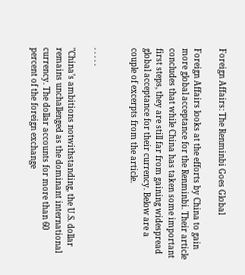Foreign Affairs: The Renminbi Goes Global

Foreign Affairs looks at the efforts by China to gain more global acceptance for the Renminbi. Their article concludes that while China has taken some important first steps, they are still far from gaining widespread global acceptance for their currency. Below are a couple of excerpts from the article.


. . . . .

"China’s ambitions notwithstanding, the U.S. dollar remains unchallenged as the dominant international currency. The dollar accounts for more than 60 percent of the foreign exchange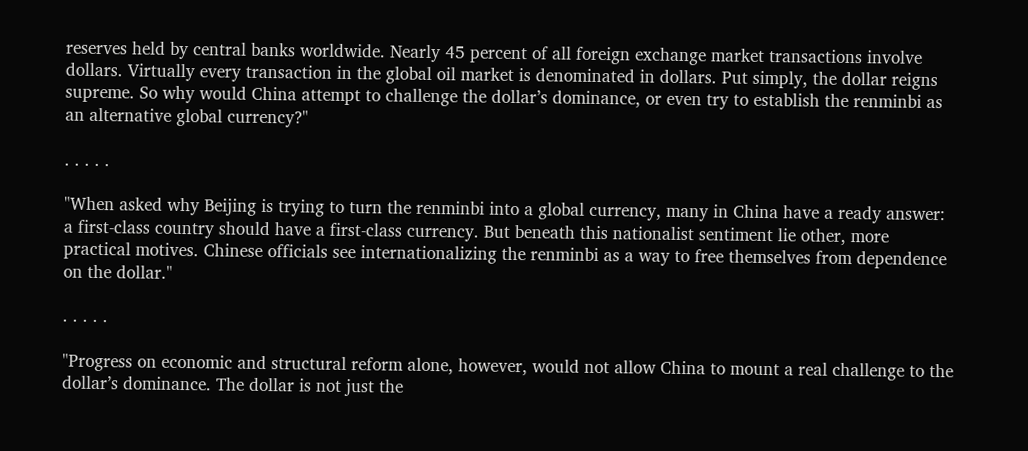reserves held by central banks worldwide. Nearly 45 percent of all foreign exchange market transactions involve dollars. Virtually every transaction in the global oil market is denominated in dollars. Put simply, the dollar reigns supreme. So why would China attempt to challenge the dollar’s dominance, or even try to establish the renminbi as an alternative global currency?"

. . . . .

"When asked why Beijing is trying to turn the renminbi into a global currency, many in China have a ready answer: a first-class country should have a first-class currency. But beneath this nationalist sentiment lie other, more practical motives. Chinese officials see internationalizing the renminbi as a way to free themselves from dependence on the dollar."

. . . . .

"Progress on economic and structural reform alone, however, would not allow China to mount a real challenge to the dollar’s dominance. The dollar is not just the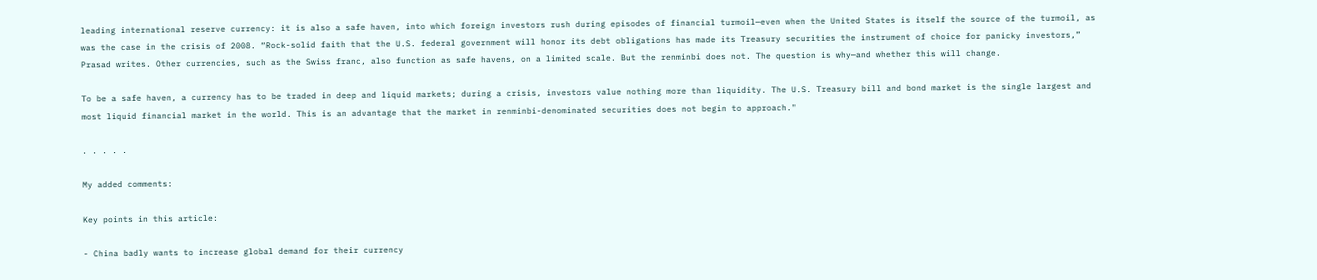leading international reserve currency: it is also a safe haven, into which foreign investors rush during episodes of financial turmoil—even when the United States is itself the source of the turmoil, as was the case in the crisis of 2008. “Rock-solid faith that the U.S. federal government will honor its debt obligations has made its Treasury securities the instrument of choice for panicky investors,” Prasad writes. Other currencies, such as the Swiss franc, also function as safe havens, on a limited scale. But the renminbi does not. The question is why—and whether this will change.

To be a safe haven, a currency has to be traded in deep and liquid markets; during a crisis, investors value nothing more than liquidity. The U.S. Treasury bill and bond market is the single largest and most liquid financial market in the world. This is an advantage that the market in renminbi-denominated securities does not begin to approach."

. . . . .

My added comments:

Key points in this article:

- China badly wants to increase global demand for their currency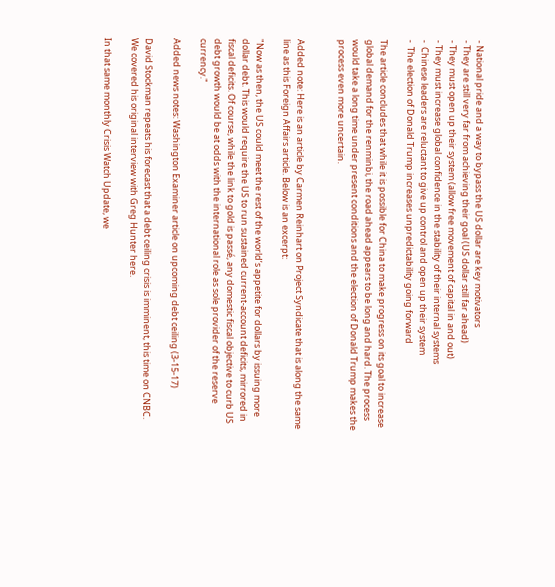- National pride and a way to bypass the US dollar are key motivators
- They are still very far from achieving their goal (US dollar still far ahead)
- They must open up their system (allow free movement of capital in and out)
- They must increase global confidence in the stability of their internal systems
-  Chinese leaders are reluctant to give up control and open up their system
-  The election of Donald Trump increases unpredictability going forward

The article concludes that while it is possible for China to make progress on its goal to increase global demand for the renminbi, the road ahead appears to be long and hard. The process would take a long time under present conditions and the election of Donald Trump makes the process even more uncertain.


Added note: Here is an article by Carmen Reinhart on Project Syndicate that is along the same line as this Foreign Affairs article. Below is an excerpt:

"Now as then, the US could meet the rest of the world’s appetite for dollars by issuing more dollar debt. This would require the US to run sustained current-account deficits, mirrored in fiscal deficits. Of course, while the link to gold is passé, any domestic fiscal objective to curb US debt growth would be at odds with the international role as sole provider of the reserve currency."

Added news notes: Washington Examiner article on upcoming debt ceiling (3-15-17)

David Stockman repeats his forecast that a debt ceiling crisis is imminent, this time on CNBC. We covered his original interview with Greg Hunter here.

In that same monthly Crisis Watch Update, we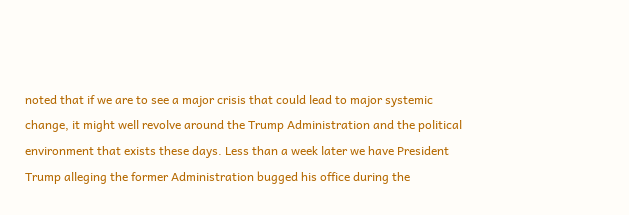noted that if we are to see a major crisis that could lead to major systemic change, it might well revolve around the Trump Administration and the political environment that exists these days. Less than a week later we have President Trump alleging the former Administration bugged his office during the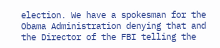election. We have a spokesman for the Obama Administration denying that and the Director of the FBI telling the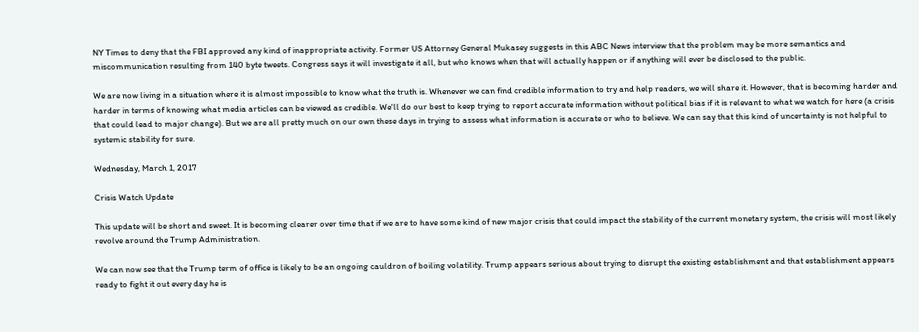NY Times to deny that the FBI approved any kind of inappropriate activity. Former US Attorney General Mukasey suggests in this ABC News interview that the problem may be more semantics and miscommunication resulting from 140 byte tweets. Congress says it will investigate it all, but who knows when that will actually happen or if anything will ever be disclosed to the public.

We are now living in a situation where it is almost impossible to know what the truth is. Whenever we can find credible information to try and help readers, we will share it. However, that is becoming harder and harder in terms of knowing what media articles can be viewed as credible. We'll do our best to keep trying to report accurate information without political bias if it is relevant to what we watch for here (a crisis that could lead to major change). But we are all pretty much on our own these days in trying to assess what information is accurate or who to believe. We can say that this kind of uncertainty is not helpful to systemic stability for sure.

Wednesday, March 1, 2017

Crisis Watch Update

This update will be short and sweet. It is becoming clearer over time that if we are to have some kind of new major crisis that could impact the stability of the current monetary system, the crisis will most likely revolve around the Trump Administration.

We can now see that the Trump term of office is likely to be an ongoing cauldron of boiling volatility. Trump appears serious about trying to disrupt the existing establishment and that establishment appears ready to fight it out every day he is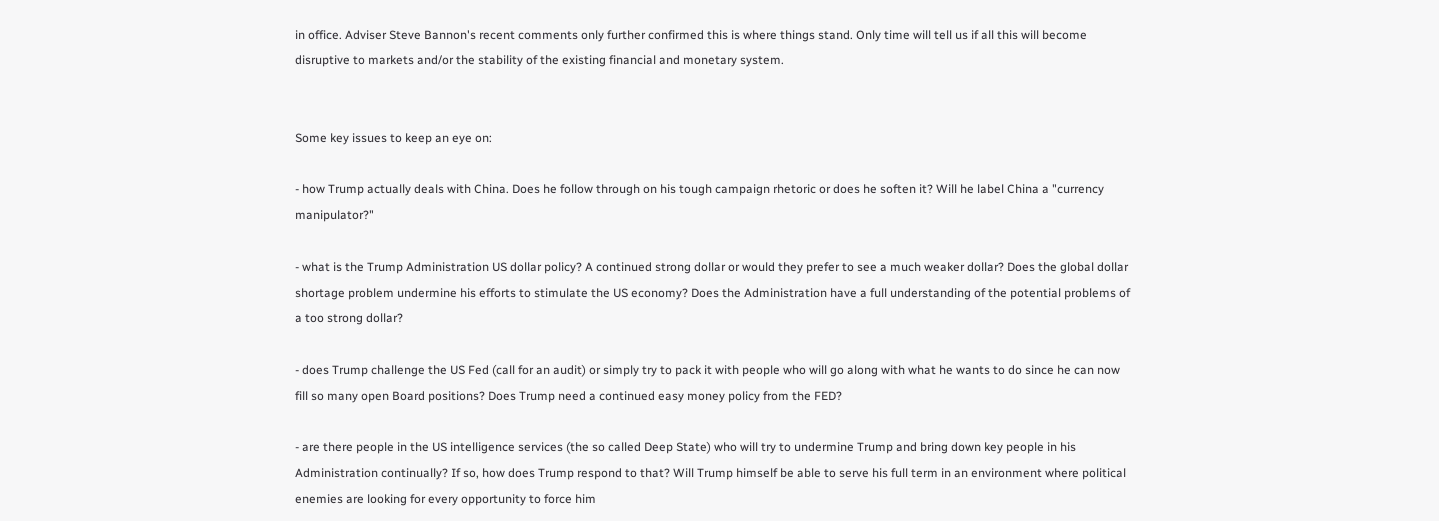in office. Adviser Steve Bannon's recent comments only further confirmed this is where things stand. Only time will tell us if all this will become disruptive to markets and/or the stability of the existing financial and monetary system.


Some key issues to keep an eye on:

- how Trump actually deals with China. Does he follow through on his tough campaign rhetoric or does he soften it? Will he label China a "currency manipulator?"

- what is the Trump Administration US dollar policy? A continued strong dollar or would they prefer to see a much weaker dollar? Does the global dollar shortage problem undermine his efforts to stimulate the US economy? Does the Administration have a full understanding of the potential problems of a too strong dollar?

- does Trump challenge the US Fed (call for an audit) or simply try to pack it with people who will go along with what he wants to do since he can now fill so many open Board positions? Does Trump need a continued easy money policy from the FED?

- are there people in the US intelligence services (the so called Deep State) who will try to undermine Trump and bring down key people in his Administration continually? If so, how does Trump respond to that? Will Trump himself be able to serve his full term in an environment where political enemies are looking for every opportunity to force him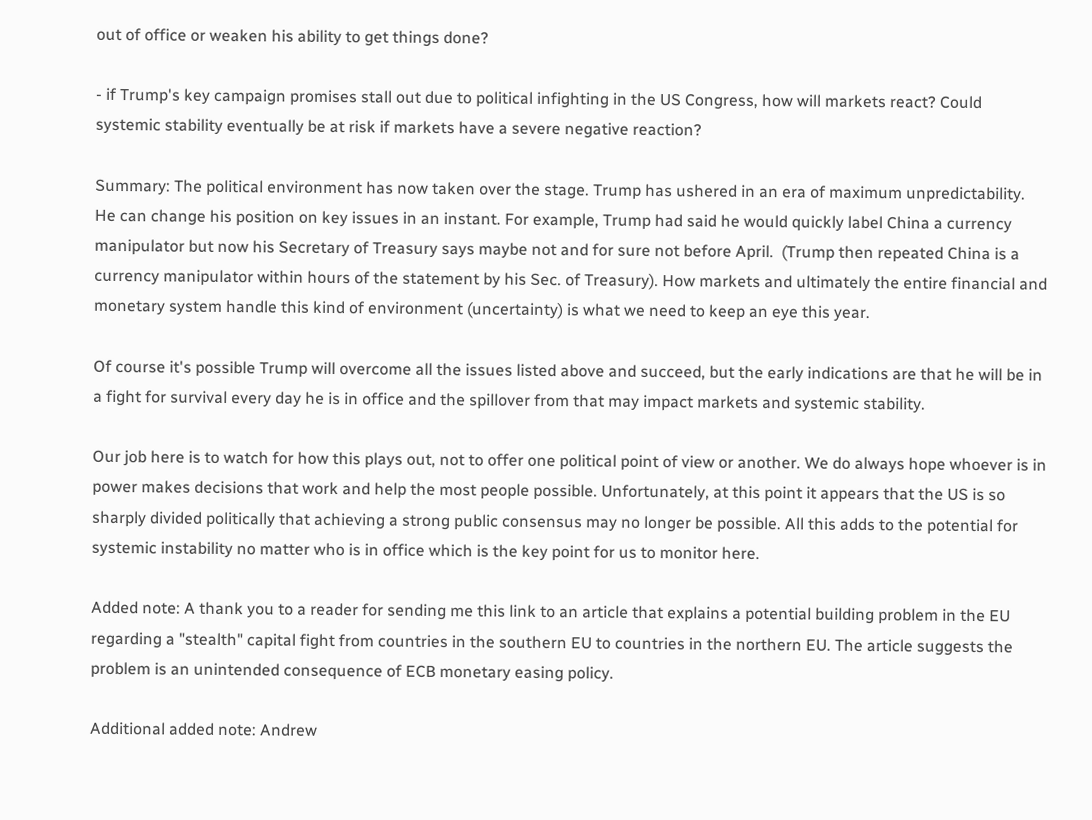out of office or weaken his ability to get things done?

- if Trump's key campaign promises stall out due to political infighting in the US Congress, how will markets react? Could systemic stability eventually be at risk if markets have a severe negative reaction?

Summary: The political environment has now taken over the stage. Trump has ushered in an era of maximum unpredictability. He can change his position on key issues in an instant. For example, Trump had said he would quickly label China a currency manipulator but now his Secretary of Treasury says maybe not and for sure not before April.  (Trump then repeated China is a currency manipulator within hours of the statement by his Sec. of Treasury). How markets and ultimately the entire financial and monetary system handle this kind of environment (uncertainty) is what we need to keep an eye this year.

Of course it's possible Trump will overcome all the issues listed above and succeed, but the early indications are that he will be in a fight for survival every day he is in office and the spillover from that may impact markets and systemic stability.

Our job here is to watch for how this plays out, not to offer one political point of view or another. We do always hope whoever is in power makes decisions that work and help the most people possible. Unfortunately, at this point it appears that the US is so sharply divided politically that achieving a strong public consensus may no longer be possible. All this adds to the potential for systemic instability no matter who is in office which is the key point for us to monitor here.

Added note: A thank you to a reader for sending me this link to an article that explains a potential building problem in the EU regarding a "stealth" capital fight from countries in the southern EU to countries in the northern EU. The article suggests the problem is an unintended consequence of ECB monetary easing policy.

Additional added note: Andrew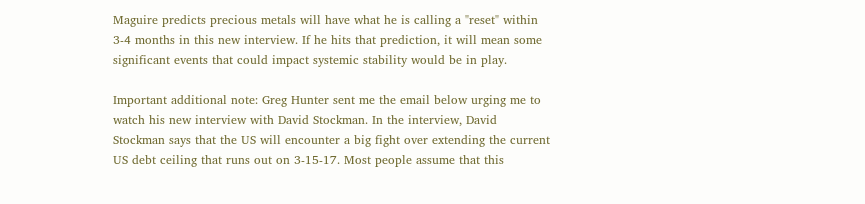Maguire predicts precious metals will have what he is calling a "reset" within 3-4 months in this new interview. If he hits that prediction, it will mean some significant events that could impact systemic stability would be in play.

Important additional note: Greg Hunter sent me the email below urging me to watch his new interview with David Stockman. In the interview, David Stockman says that the US will encounter a big fight over extending the current US debt ceiling that runs out on 3-15-17. Most people assume that this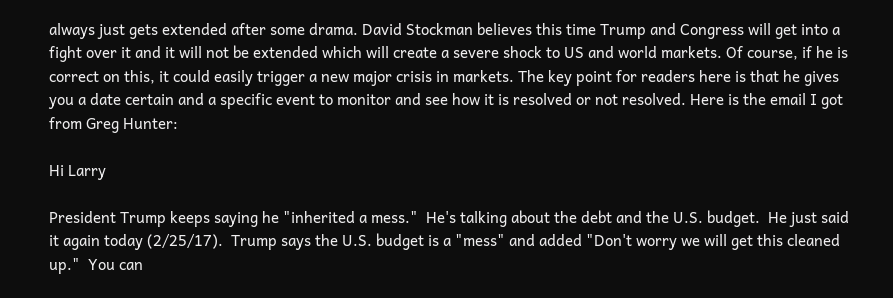always just gets extended after some drama. David Stockman believes this time Trump and Congress will get into a fight over it and it will not be extended which will create a severe shock to US and world markets. Of course, if he is correct on this, it could easily trigger a new major crisis in markets. The key point for readers here is that he gives you a date certain and a specific event to monitor and see how it is resolved or not resolved. Here is the email I got from Greg Hunter:

Hi Larry

President Trump keeps saying he "inherited a mess."  He's talking about the debt and the U.S. budget.  He just said it again today (2/25/17).  Trump says the U.S. budget is a "mess" and added "Don't worry we will get this cleaned up."  You can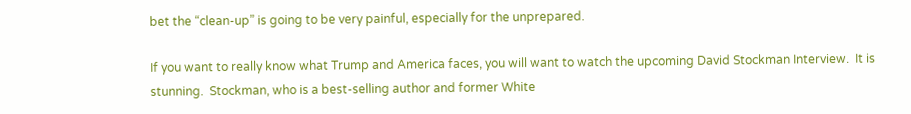bet the “clean-up” is going to be very painful, especially for the unprepared.

If you want to really know what Trump and America faces, you will want to watch the upcoming David Stockman Interview.  It is stunning.  Stockman, who is a best-selling author and former White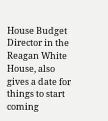House Budget Director in the Reagan White House, also gives a date for things to start coming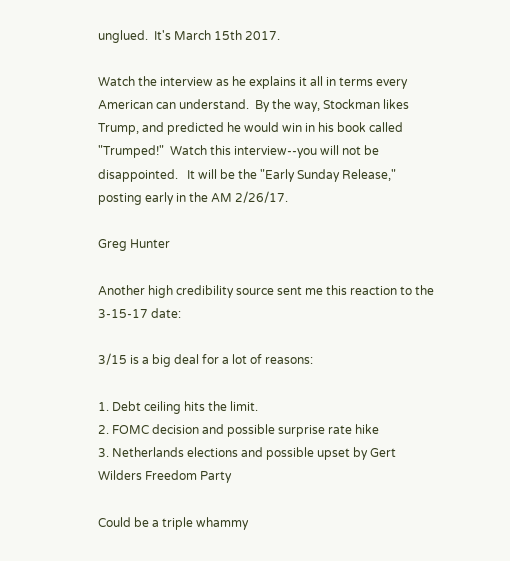unglued.  It's March 15th 2017.

Watch the interview as he explains it all in terms every American can understand.  By the way, Stockman likes Trump, and predicted he would win in his book called "Trumped!"  Watch this interview--you will not be disappointed.   It will be the "Early Sunday Release," posting early in the AM 2/26/17.

Greg Hunter

Another high credibility source sent me this reaction to the 3-15-17 date:

3/15 is a big deal for a lot of reasons:

1. Debt ceiling hits the limit.
2. FOMC decision and possible surprise rate hike
3. Netherlands elections and possible upset by Gert Wilders Freedom Party

Could be a triple whammy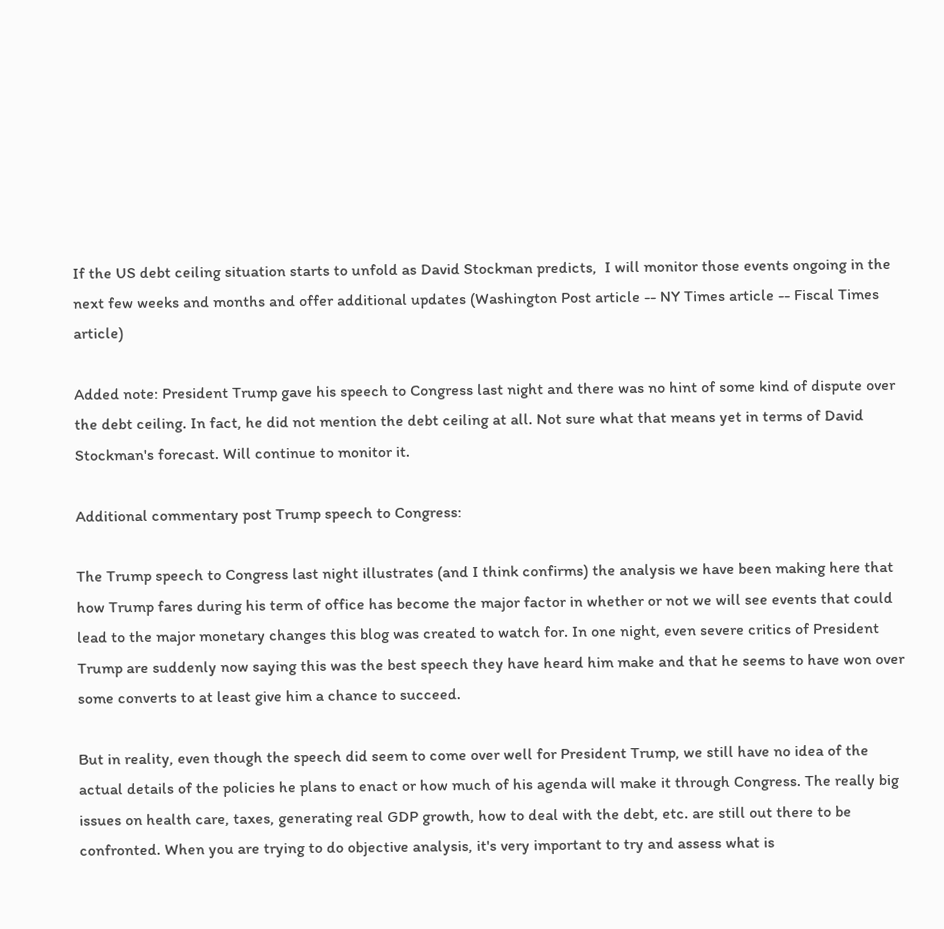If the US debt ceiling situation starts to unfold as David Stockman predicts,  I will monitor those events ongoing in the next few weeks and months and offer additional updates (Washington Post article -- NY Times article -- Fiscal Times article)

Added note: President Trump gave his speech to Congress last night and there was no hint of some kind of dispute over the debt ceiling. In fact, he did not mention the debt ceiling at all. Not sure what that means yet in terms of David Stockman's forecast. Will continue to monitor it.

Additional commentary post Trump speech to Congress:

The Trump speech to Congress last night illustrates (and I think confirms) the analysis we have been making here that how Trump fares during his term of office has become the major factor in whether or not we will see events that could lead to the major monetary changes this blog was created to watch for. In one night, even severe critics of President Trump are suddenly now saying this was the best speech they have heard him make and that he seems to have won over some converts to at least give him a chance to succeed.

But in reality, even though the speech did seem to come over well for President Trump, we still have no idea of the actual details of the policies he plans to enact or how much of his agenda will make it through Congress. The really big issues on health care, taxes, generating real GDP growth, how to deal with the debt, etc. are still out there to be confronted. When you are trying to do objective analysis, it's very important to try and assess what is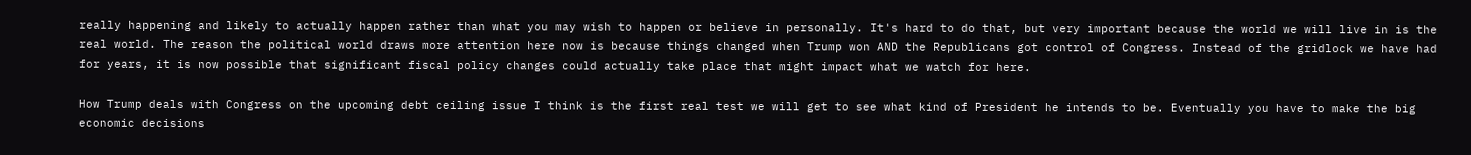really happening and likely to actually happen rather than what you may wish to happen or believe in personally. It's hard to do that, but very important because the world we will live in is the real world. The reason the political world draws more attention here now is because things changed when Trump won AND the Republicans got control of Congress. Instead of the gridlock we have had for years, it is now possible that significant fiscal policy changes could actually take place that might impact what we watch for here.

How Trump deals with Congress on the upcoming debt ceiling issue I think is the first real test we will get to see what kind of President he intends to be. Eventually you have to make the big economic decisions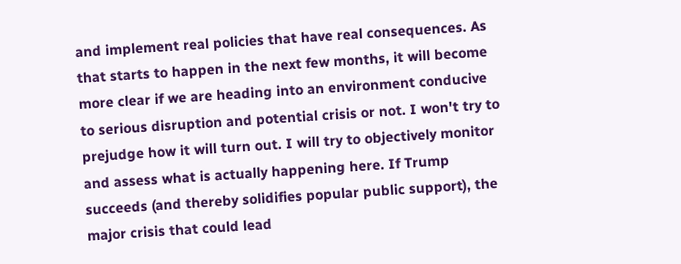and implement real policies that have real consequences. As that starts to happen in the next few months, it will become more clear if we are heading into an environment conducive to serious disruption and potential crisis or not. I won't try to prejudge how it will turn out. I will try to objectively monitor and assess what is actually happening here. If Trump succeeds (and thereby solidifies popular public support), the major crisis that could lead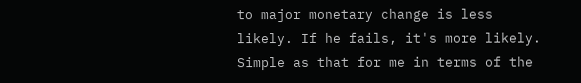to major monetary change is less likely. If he fails, it's more likely. Simple as that for me in terms of the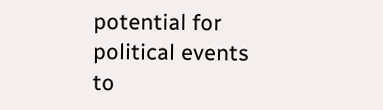potential for political events to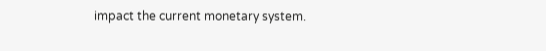impact the current monetary system.